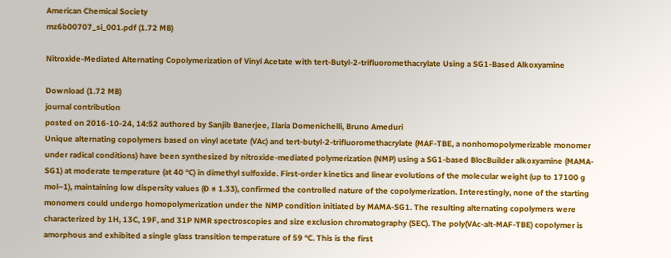American Chemical Society
mz6b00707_si_001.pdf (1.72 MB)

Nitroxide-Mediated Alternating Copolymerization of Vinyl Acetate with tert-Butyl-2-trifluoromethacrylate Using a SG1-Based Alkoxyamine

Download (1.72 MB)
journal contribution
posted on 2016-10-24, 14:52 authored by Sanjib Banerjee, Ilaria Domenichelli, Bruno Ameduri
Unique alternating copolymers based on vinyl acetate (VAc) and tert-butyl-2-trifluoromethacrylate (MAF-TBE, a nonhomopolymerizable monomer under radical conditions) have been synthesized by nitroxide-mediated polymerization (NMP) using a SG1-based BlocBuilder alkoxyamine (MAMA-SG1) at moderate temperature (at 40 °C) in dimethyl sulfoxide. First-order kinetics and linear evolutions of the molecular weight (up to 17100 g mol–1), maintaining low dispersity values (Đ ≤ 1.33), confirmed the controlled nature of the copolymerization. Interestingly, none of the starting monomers could undergo homopolymerization under the NMP condition initiated by MAMA-SG1. The resulting alternating copolymers were characterized by 1H, 13C, 19F, and 31P NMR spectroscopies and size exclusion chromatography (SEC). The poly(VAc-alt-MAF-TBE) copolymer is amorphous and exhibited a single glass transition temperature of 59 °C. This is the first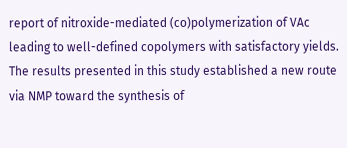report of nitroxide-mediated (co)polymerization of VAc leading to well-defined copolymers with satisfactory yields. The results presented in this study established a new route via NMP toward the synthesis of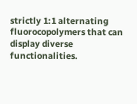strictly 1:1 alternating fluorocopolymers that can display diverse functionalities.